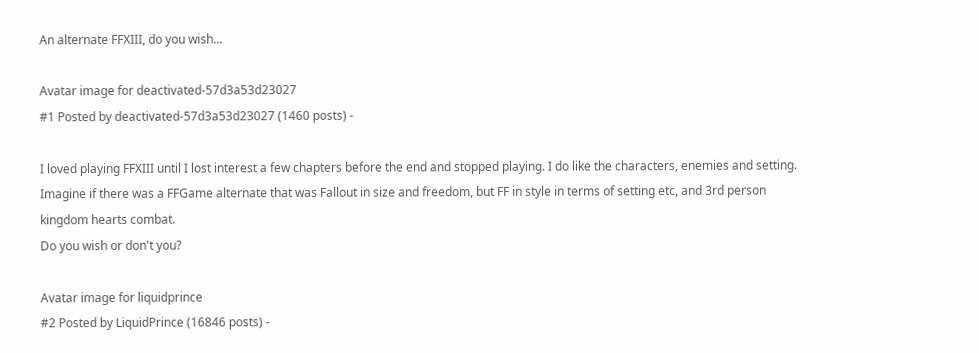An alternate FFXIII, do you wish...

Avatar image for deactivated-57d3a53d23027
#1 Posted by deactivated-57d3a53d23027 (1460 posts) -

I loved playing FFXIII until I lost interest a few chapters before the end and stopped playing. I do like the characters, enemies and setting.
Imagine if there was a FFGame alternate that was Fallout in size and freedom, but FF in style in terms of setting etc, and 3rd person kingdom hearts combat.
Do you wish or don't you?

Avatar image for liquidprince
#2 Posted by LiquidPrince (16846 posts) -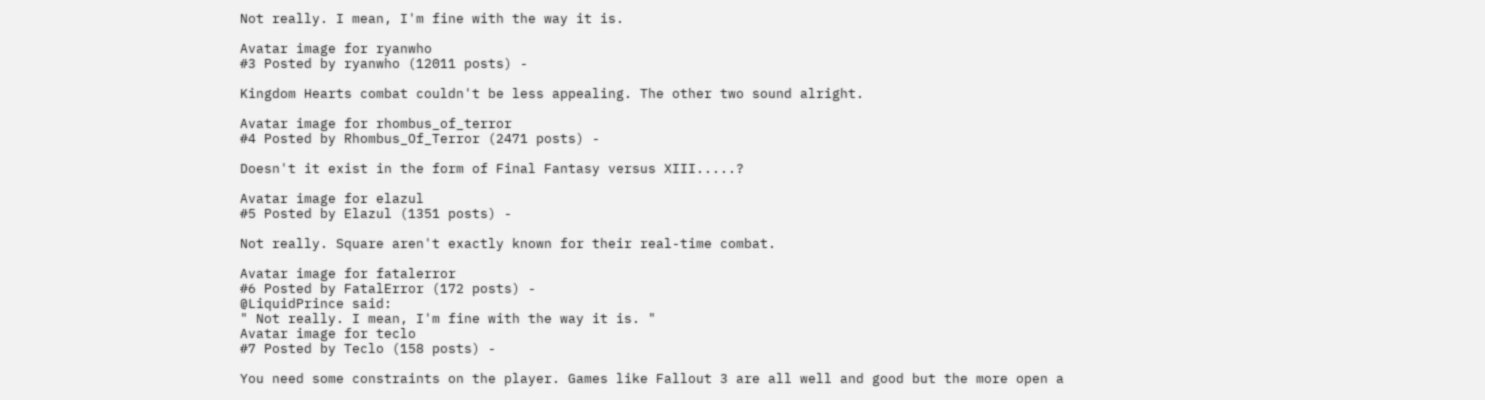Not really. I mean, I'm fine with the way it is.

Avatar image for ryanwho
#3 Posted by ryanwho (12011 posts) -

Kingdom Hearts combat couldn't be less appealing. The other two sound alright.

Avatar image for rhombus_of_terror
#4 Posted by Rhombus_Of_Terror (2471 posts) -

Doesn't it exist in the form of Final Fantasy versus XIII.....?

Avatar image for elazul
#5 Posted by Elazul (1351 posts) -

Not really. Square aren't exactly known for their real-time combat.

Avatar image for fatalerror
#6 Posted by FatalError (172 posts) -
@LiquidPrince said:
" Not really. I mean, I'm fine with the way it is. "
Avatar image for teclo
#7 Posted by Teclo (158 posts) -

You need some constraints on the player. Games like Fallout 3 are all well and good but the more open a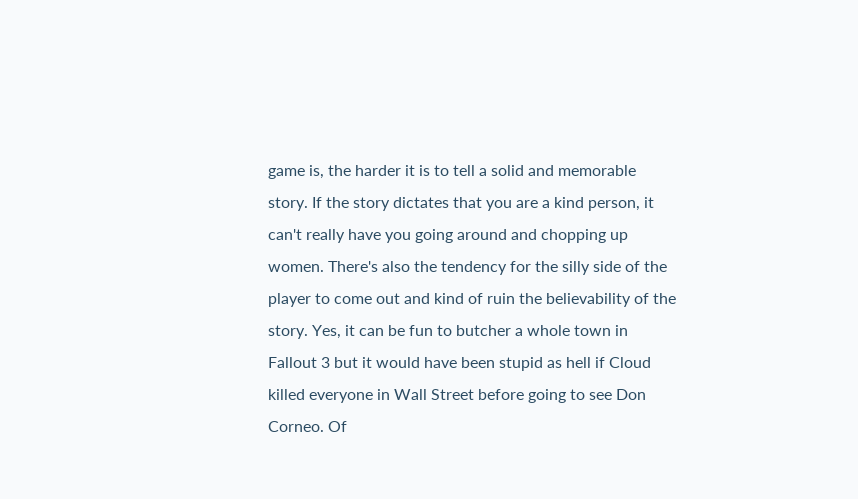game is, the harder it is to tell a solid and memorable story. If the story dictates that you are a kind person, it can't really have you going around and chopping up women. There's also the tendency for the silly side of the player to come out and kind of ruin the believability of the story. Yes, it can be fun to butcher a whole town in Fallout 3 but it would have been stupid as hell if Cloud killed everyone in Wall Street before going to see Don Corneo. Of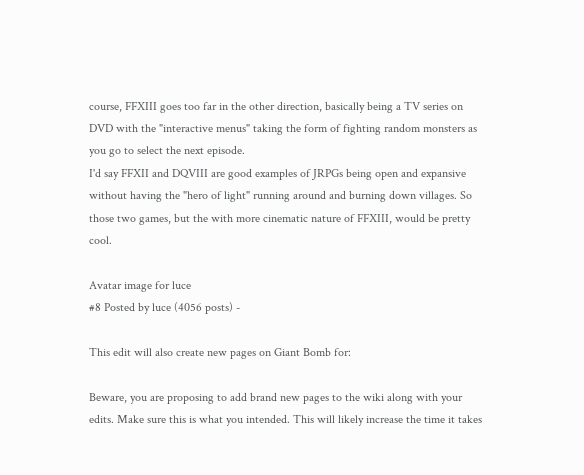course, FFXIII goes too far in the other direction, basically being a TV series on DVD with the "interactive menus" taking the form of fighting random monsters as you go to select the next episode.
I'd say FFXII and DQVIII are good examples of JRPGs being open and expansive without having the "hero of light" running around and burning down villages. So those two games, but the with more cinematic nature of FFXIII, would be pretty cool.

Avatar image for luce
#8 Posted by luce (4056 posts) -

This edit will also create new pages on Giant Bomb for:

Beware, you are proposing to add brand new pages to the wiki along with your edits. Make sure this is what you intended. This will likely increase the time it takes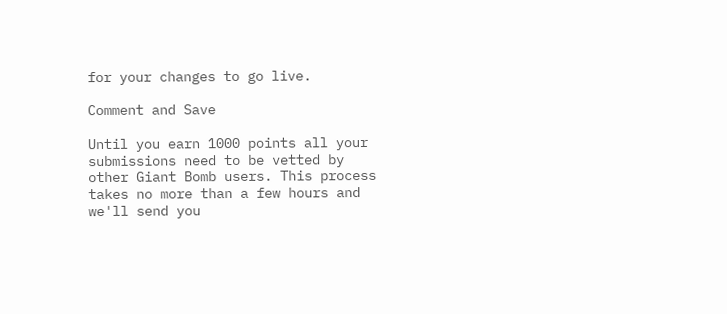for your changes to go live.

Comment and Save

Until you earn 1000 points all your submissions need to be vetted by other Giant Bomb users. This process takes no more than a few hours and we'll send you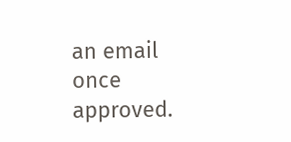an email once approved.